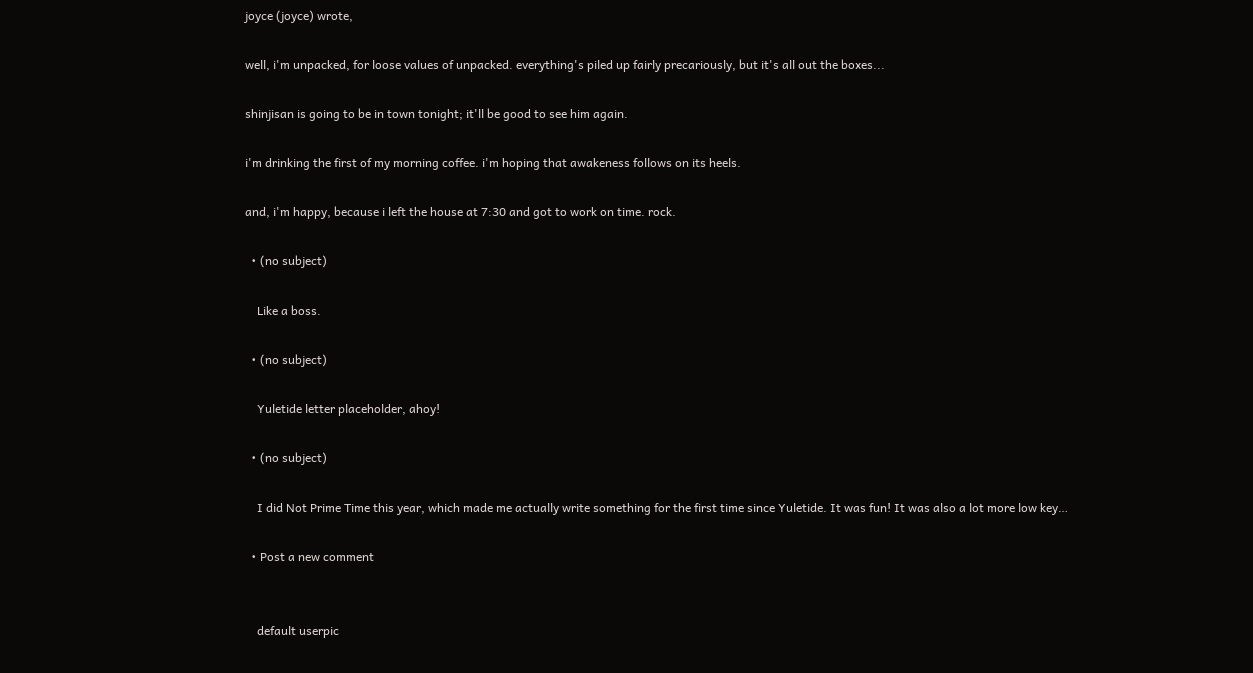joyce (joyce) wrote,

well, i'm unpacked, for loose values of unpacked. everything's piled up fairly precariously, but it's all out the boxes...

shinjisan is going to be in town tonight; it'll be good to see him again.

i'm drinking the first of my morning coffee. i'm hoping that awakeness follows on its heels.

and, i'm happy, because i left the house at 7:30 and got to work on time. rock.

  • (no subject)

    Like a boss.

  • (no subject)

    Yuletide letter placeholder, ahoy!

  • (no subject)

    I did Not Prime Time this year, which made me actually write something for the first time since Yuletide. It was fun! It was also a lot more low key…

  • Post a new comment


    default userpic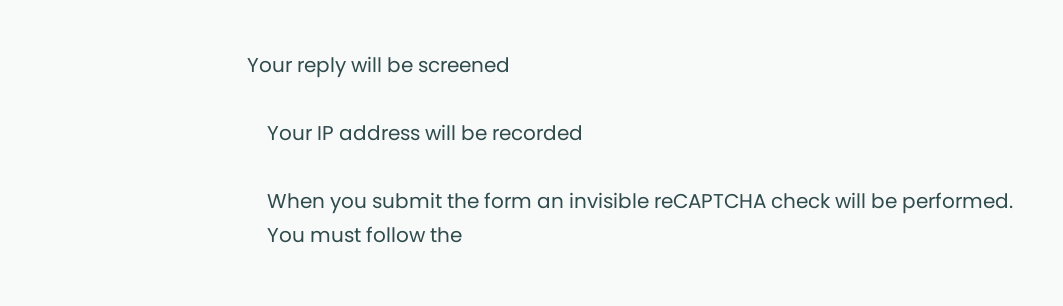Your reply will be screened

    Your IP address will be recorded

    When you submit the form an invisible reCAPTCHA check will be performed.
    You must follow the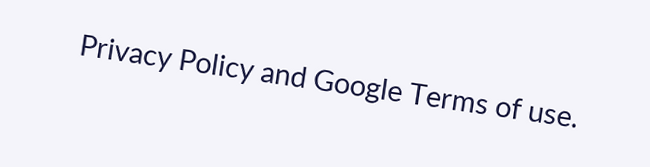Privacy Policy and Google Terms of use.